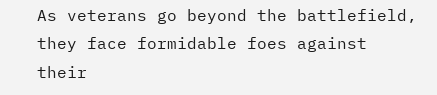As veterans go beyond the battlefield, they face formidable foes against their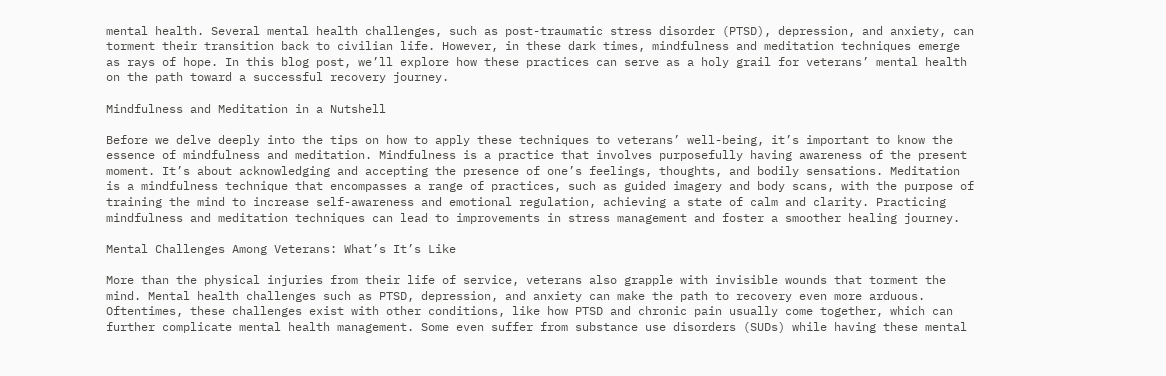mental health. Several mental health challenges, such as post-traumatic stress disorder (PTSD), depression, and anxiety, can torment their transition back to civilian life. However, in these dark times, mindfulness and meditation techniques emerge as rays of hope. In this blog post, we’ll explore how these practices can serve as a holy grail for veterans’ mental health on the path toward a successful recovery journey.

Mindfulness and Meditation in a Nutshell

Before we delve deeply into the tips on how to apply these techniques to veterans’ well-being, it’s important to know the essence of mindfulness and meditation. Mindfulness is a practice that involves purposefully having awareness of the present moment. It’s about acknowledging and accepting the presence of one’s feelings, thoughts, and bodily sensations. Meditation is a mindfulness technique that encompasses a range of practices, such as guided imagery and body scans, with the purpose of training the mind to increase self-awareness and emotional regulation, achieving a state of calm and clarity. Practicing mindfulness and meditation techniques can lead to improvements in stress management and foster a smoother healing journey.

Mental Challenges Among Veterans: What’s It’s Like

More than the physical injuries from their life of service, veterans also grapple with invisible wounds that torment the mind. Mental health challenges such as PTSD, depression, and anxiety can make the path to recovery even more arduous. Oftentimes, these challenges exist with other conditions, like how PTSD and chronic pain usually come together, which can further complicate mental health management. Some even suffer from substance use disorders (SUDs) while having these mental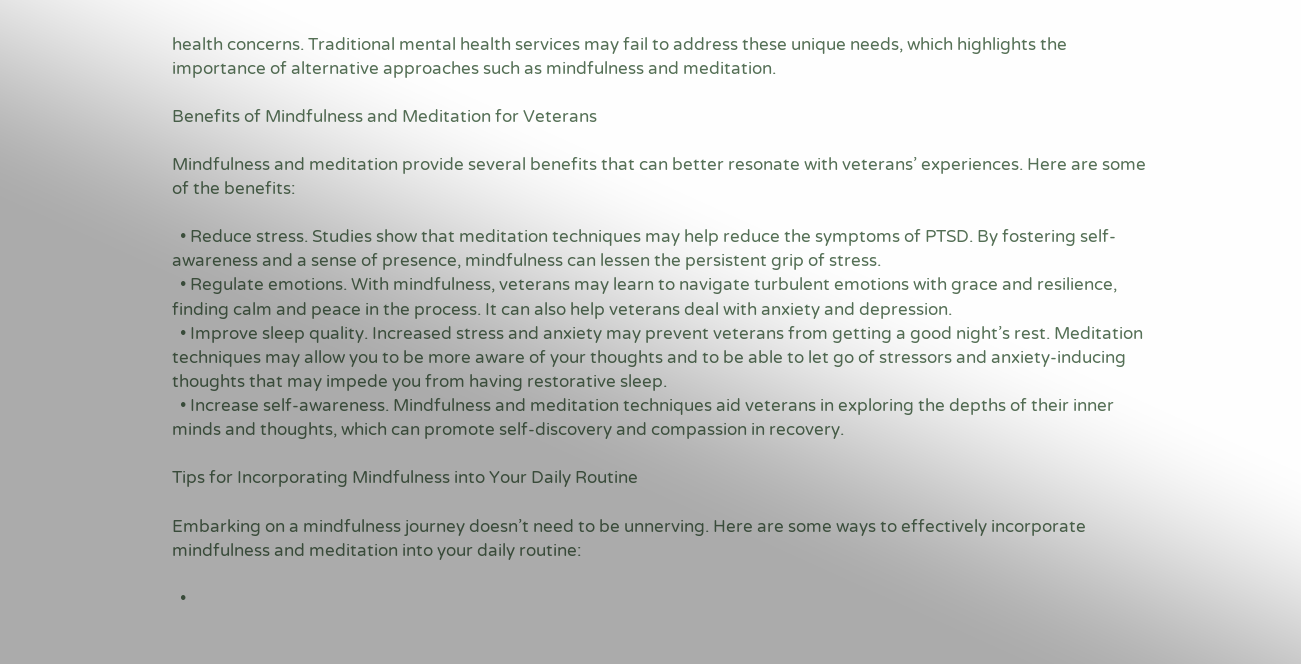health concerns. Traditional mental health services may fail to address these unique needs, which highlights the importance of alternative approaches such as mindfulness and meditation.

Benefits of Mindfulness and Meditation for Veterans

Mindfulness and meditation provide several benefits that can better resonate with veterans’ experiences. Here are some of the benefits:

  • Reduce stress. Studies show that meditation techniques may help reduce the symptoms of PTSD. By fostering self-awareness and a sense of presence, mindfulness can lessen the persistent grip of stress.
  • Regulate emotions. With mindfulness, veterans may learn to navigate turbulent emotions with grace and resilience, finding calm and peace in the process. It can also help veterans deal with anxiety and depression.
  • Improve sleep quality. Increased stress and anxiety may prevent veterans from getting a good night’s rest. Meditation techniques may allow you to be more aware of your thoughts and to be able to let go of stressors and anxiety-inducing thoughts that may impede you from having restorative sleep.
  • Increase self-awareness. Mindfulness and meditation techniques aid veterans in exploring the depths of their inner minds and thoughts, which can promote self-discovery and compassion in recovery.

Tips for Incorporating Mindfulness into Your Daily Routine

Embarking on a mindfulness journey doesn’t need to be unnerving. Here are some ways to effectively incorporate mindfulness and meditation into your daily routine:

  •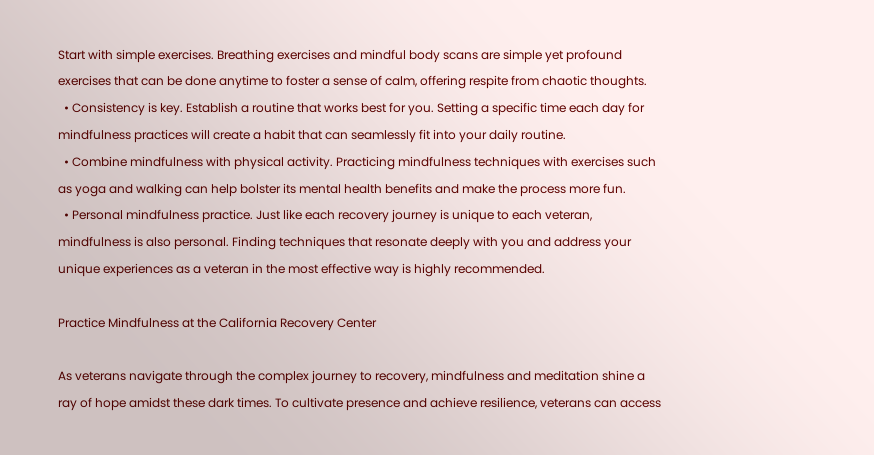Start with simple exercises. Breathing exercises and mindful body scans are simple yet profound exercises that can be done anytime to foster a sense of calm, offering respite from chaotic thoughts.
  • Consistency is key. Establish a routine that works best for you. Setting a specific time each day for mindfulness practices will create a habit that can seamlessly fit into your daily routine.
  • Combine mindfulness with physical activity. Practicing mindfulness techniques with exercises such as yoga and walking can help bolster its mental health benefits and make the process more fun.
  • Personal mindfulness practice. Just like each recovery journey is unique to each veteran, mindfulness is also personal. Finding techniques that resonate deeply with you and address your unique experiences as a veteran in the most effective way is highly recommended.

Practice Mindfulness at the California Recovery Center

As veterans navigate through the complex journey to recovery, mindfulness and meditation shine a ray of hope amidst these dark times. To cultivate presence and achieve resilience, veterans can access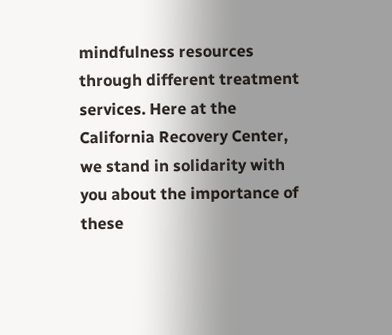mindfulness resources through different treatment services. Here at the California Recovery Center, we stand in solidarity with you about the importance of these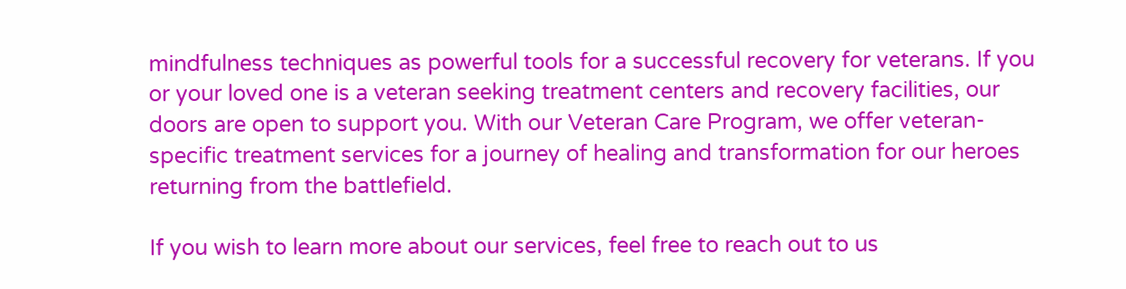mindfulness techniques as powerful tools for a successful recovery for veterans. If you or your loved one is a veteran seeking treatment centers and recovery facilities, our doors are open to support you. With our Veteran Care Program, we offer veteran-specific treatment services for a journey of healing and transformation for our heroes returning from the battlefield.

If you wish to learn more about our services, feel free to reach out to us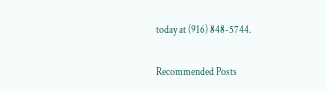today at (916) 848-5744.

Recommended Posts